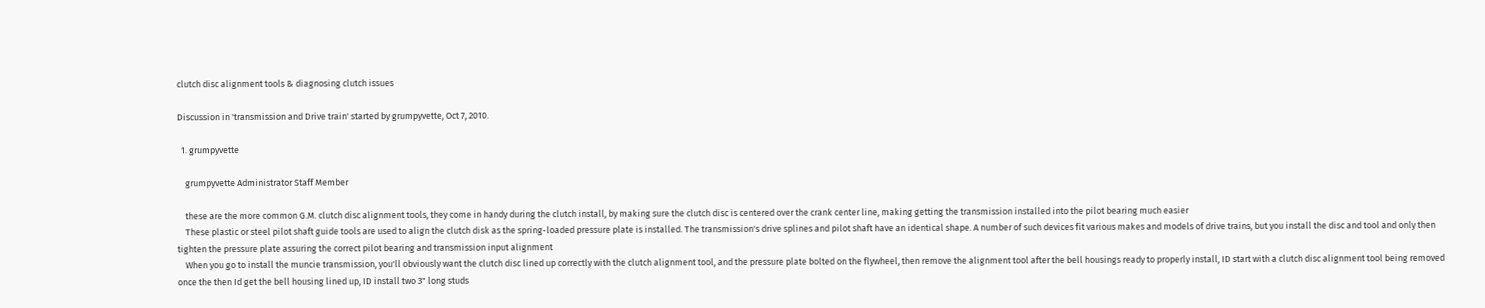clutch disc alignment tools & diagnosing clutch issues

Discussion in 'transmission and Drive train' started by grumpyvette, Oct 7, 2010.

  1. grumpyvette

    grumpyvette Administrator Staff Member

    these are the more common G.M. clutch disc alignment tools, they come in handy during the clutch install, by making sure the clutch disc is centered over the crank center line, making getting the transmission installed into the pilot bearing much easier
    These plastic or steel pilot shaft guide tools are used to align the clutch disk as the spring-loaded pressure plate is installed. The transmission's drive splines and pilot shaft have an identical shape. A number of such devices fit various makes and models of drive trains, but you install the disc and tool and only then tighten the pressure plate assuring the correct pilot bearing and transmission input alignment
    When you go to install the muncie transmission, you'll obviously want the clutch disc lined up correctly with the clutch alignment tool, and the pressure plate bolted on the flywheel, then remove the alignment tool after the bell housings ready to properly install, ID start with a clutch disc alignment tool being removed once the then Id get the bell housing lined up, ID install two 3" long studs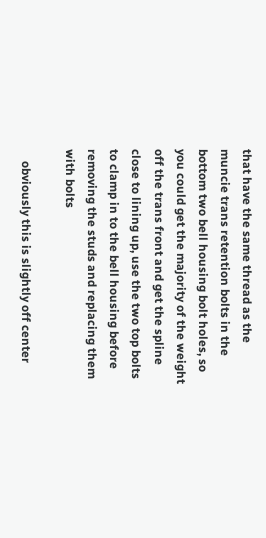that have the same thread as the muncie trans retention bolts in the bottom two bell housing bolt holes, so you could get the majority of the weight off the trans front and get the spline close to lining up, use the two top bolts to clamp in to the bell housing before removing the studs and replacing them with bolts

    obviously this is slightly off center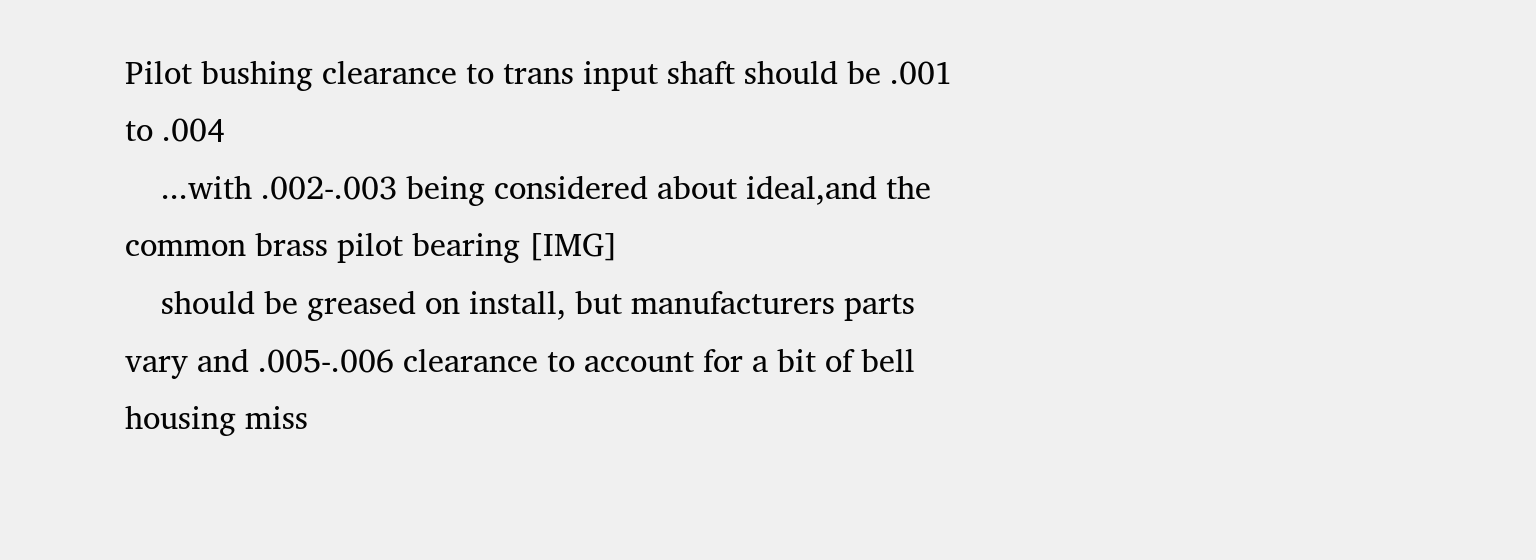Pilot bushing clearance to trans input shaft should be .001 to .004
    ...with .002-.003 being considered about ideal,and the common brass pilot bearing [IMG]
    should be greased on install, but manufacturers parts vary and .005-.006 clearance to account for a bit of bell housing miss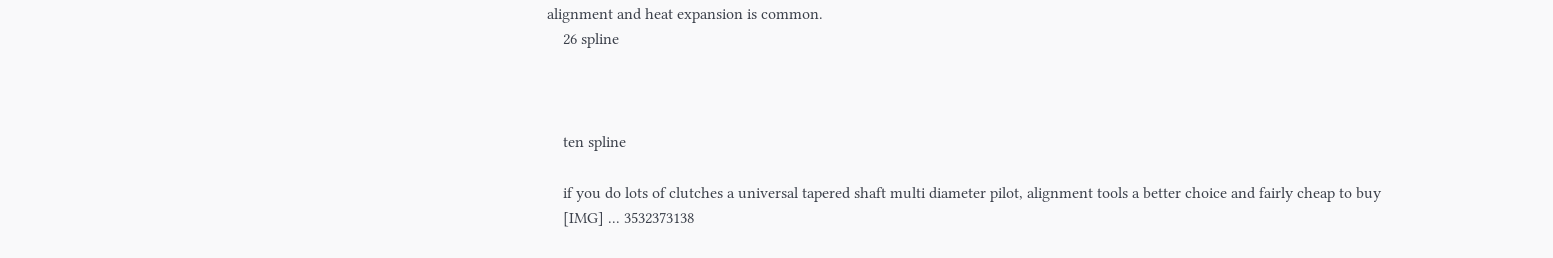alignment and heat expansion is common.
    26 spline



    ten spline

    if you do lots of clutches a universal tapered shaft multi diameter pilot, alignment tools a better choice and fairly cheap to buy
    [IMG] ... 3532373138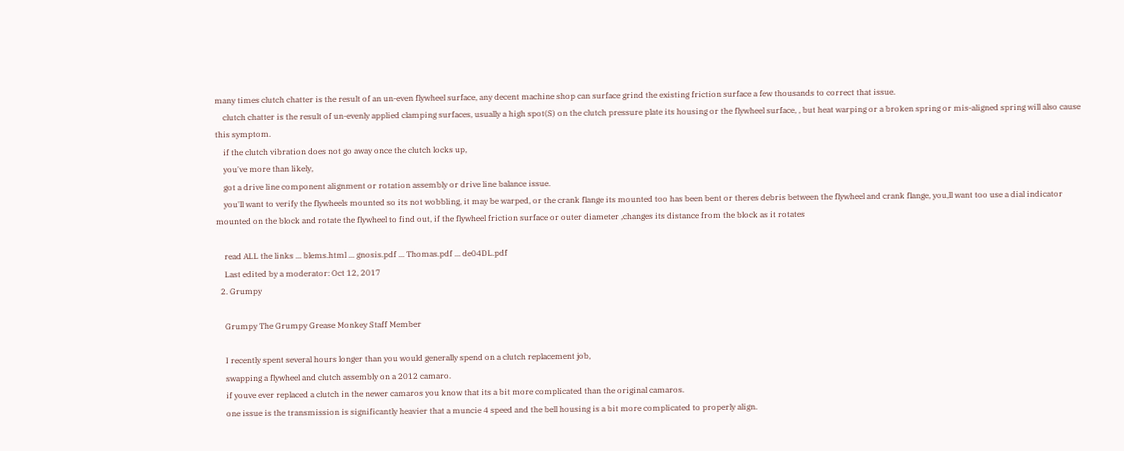many times clutch chatter is the result of an un-even flywheel surface, any decent machine shop can surface grind the existing friction surface a few thousands to correct that issue.
    clutch chatter is the result of un-evenly applied clamping surfaces, usually a high spot(S) on the clutch pressure plate its housing or the flywheel surface, , but heat warping or a broken spring or mis-aligned spring will also cause this symptom.
    if the clutch vibration does not go away once the clutch locks up,
    you've more than likely,
    got a drive line component alignment or rotation assembly or drive line balance issue.
    you'll want to verify the flywheels mounted so its not wobbling, it may be warped, or the crank flange its mounted too has been bent or theres debris between the flywheel and crank flange, you,ll want too use a dial indicator mounted on the block and rotate the flywheel to find out, if the flywheel friction surface or outer diameter ,changes its distance from the block as it rotates

    read ALL the links ... blems.html ... gnosis.pdf ... Thomas.pdf ... de04DL.pdf
    Last edited by a moderator: Oct 12, 2017
  2. Grumpy

    Grumpy The Grumpy Grease Monkey Staff Member

    I recently spent several hours longer than you would generally spend on a clutch replacement job,
    swapping a flywheel and clutch assembly on a 2012 camaro.
    if youve ever replaced a clutch in the newer camaros you know that its a bit more complicated than the original camaros.
    one issue is the transmission is significantly heavier that a muncie 4 speed and the bell housing is a bit more complicated to properly align.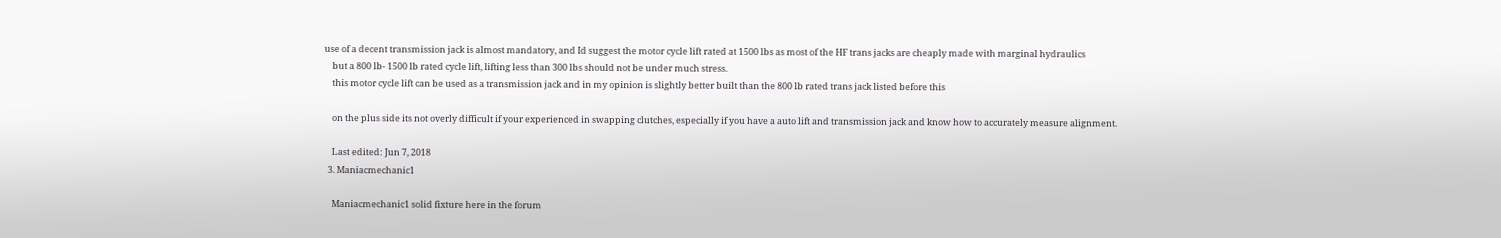use of a decent transmission jack is almost mandatory, and Id suggest the motor cycle lift rated at 1500 lbs as most of the HF trans jacks are cheaply made with marginal hydraulics
    but a 800 lb- 1500 lb rated cycle lift, lifting less than 300 lbs should not be under much stress.
    this motor cycle lift can be used as a transmission jack and in my opinion is slightly better built than the 800 lb rated trans jack listed before this

    on the plus side its not overly difficult if your experienced in swapping clutches, especially if you have a auto lift and transmission jack and know how to accurately measure alignment.

    Last edited: Jun 7, 2018
  3. Maniacmechanic1

    Maniacmechanic1 solid fixture here in the forum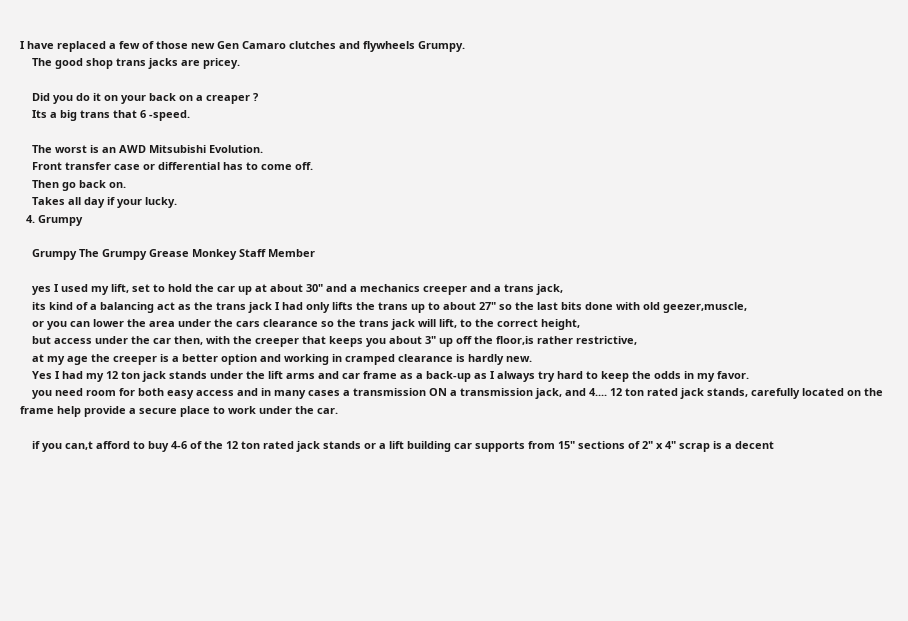I have replaced a few of those new Gen Camaro clutches and flywheels Grumpy.
    The good shop trans jacks are pricey.

    Did you do it on your back on a creaper ?
    Its a big trans that 6 -speed.

    The worst is an AWD Mitsubishi Evolution.
    Front transfer case or differential has to come off.
    Then go back on.
    Takes all day if your lucky.
  4. Grumpy

    Grumpy The Grumpy Grease Monkey Staff Member

    yes I used my lift, set to hold the car up at about 30" and a mechanics creeper and a trans jack,
    its kind of a balancing act as the trans jack I had only lifts the trans up to about 27" so the last bits done with old geezer,muscle,
    or you can lower the area under the cars clearance so the trans jack will lift, to the correct height,
    but access under the car then, with the creeper that keeps you about 3" up off the floor,is rather restrictive,
    at my age the creeper is a better option and working in cramped clearance is hardly new.
    Yes I had my 12 ton jack stands under the lift arms and car frame as a back-up as I always try hard to keep the odds in my favor.
    you need room for both easy access and in many cases a transmission ON a transmission jack, and 4.... 12 ton rated jack stands, carefully located on the frame help provide a secure place to work under the car.

    if you can,t afford to buy 4-6 of the 12 ton rated jack stands or a lift building car supports from 15" sections of 2" x 4" scrap is a decent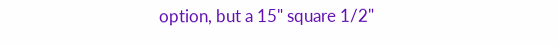option, but a 15" square 1/2"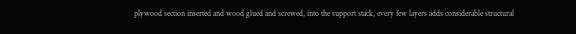plywood section inserted and wood glued and screwed, into the support stack, every few layers adds considerable structural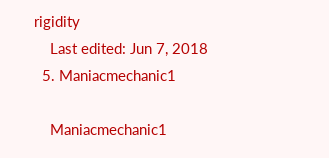rigidity
    Last edited: Jun 7, 2018
  5. Maniacmechanic1

    Maniacmechanic1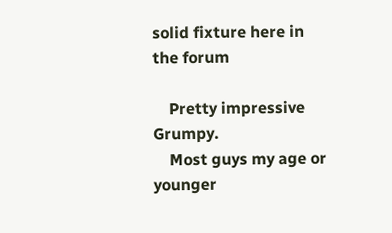solid fixture here in the forum

    Pretty impressive Grumpy.
    Most guys my age or younger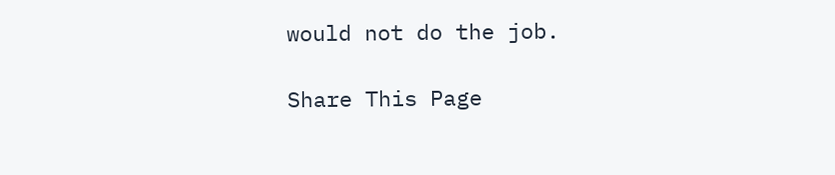would not do the job.

Share This Page